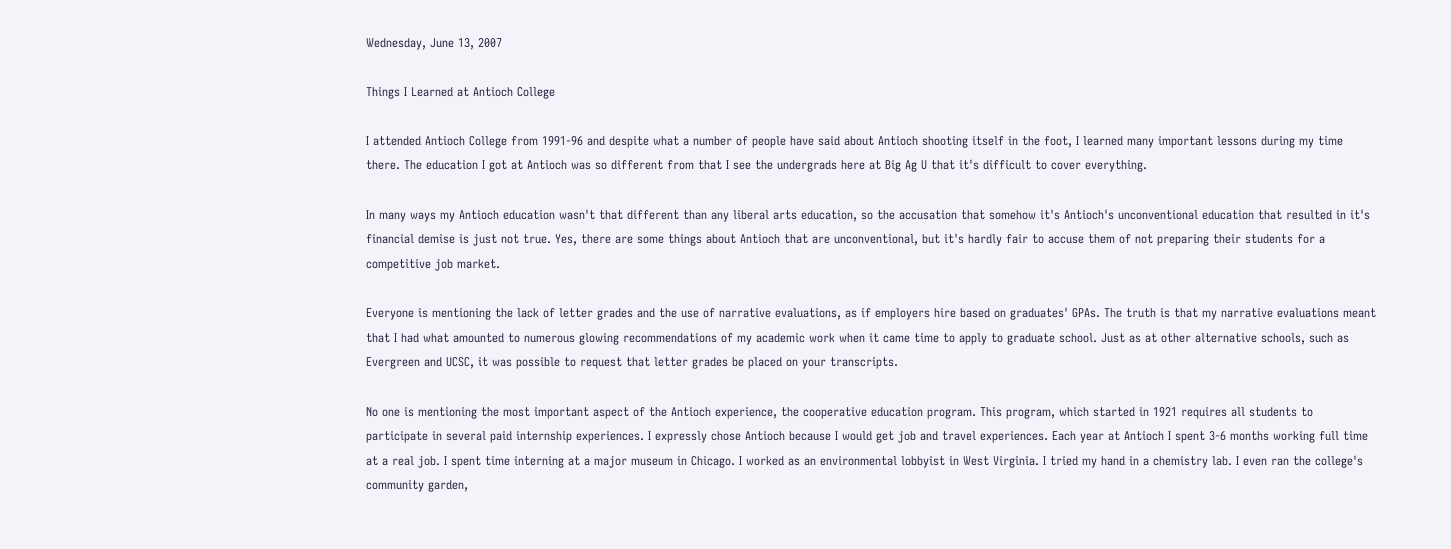Wednesday, June 13, 2007

Things I Learned at Antioch College

I attended Antioch College from 1991-96 and despite what a number of people have said about Antioch shooting itself in the foot, I learned many important lessons during my time there. The education I got at Antioch was so different from that I see the undergrads here at Big Ag U that it's difficult to cover everything.

In many ways my Antioch education wasn't that different than any liberal arts education, so the accusation that somehow it's Antioch's unconventional education that resulted in it's financial demise is just not true. Yes, there are some things about Antioch that are unconventional, but it's hardly fair to accuse them of not preparing their students for a competitive job market.

Everyone is mentioning the lack of letter grades and the use of narrative evaluations, as if employers hire based on graduates' GPAs. The truth is that my narrative evaluations meant that I had what amounted to numerous glowing recommendations of my academic work when it came time to apply to graduate school. Just as at other alternative schools, such as Evergreen and UCSC, it was possible to request that letter grades be placed on your transcripts.

No one is mentioning the most important aspect of the Antioch experience, the cooperative education program. This program, which started in 1921 requires all students to participate in several paid internship experiences. I expressly chose Antioch because I would get job and travel experiences. Each year at Antioch I spent 3-6 months working full time at a real job. I spent time interning at a major museum in Chicago. I worked as an environmental lobbyist in West Virginia. I tried my hand in a chemistry lab. I even ran the college's community garden,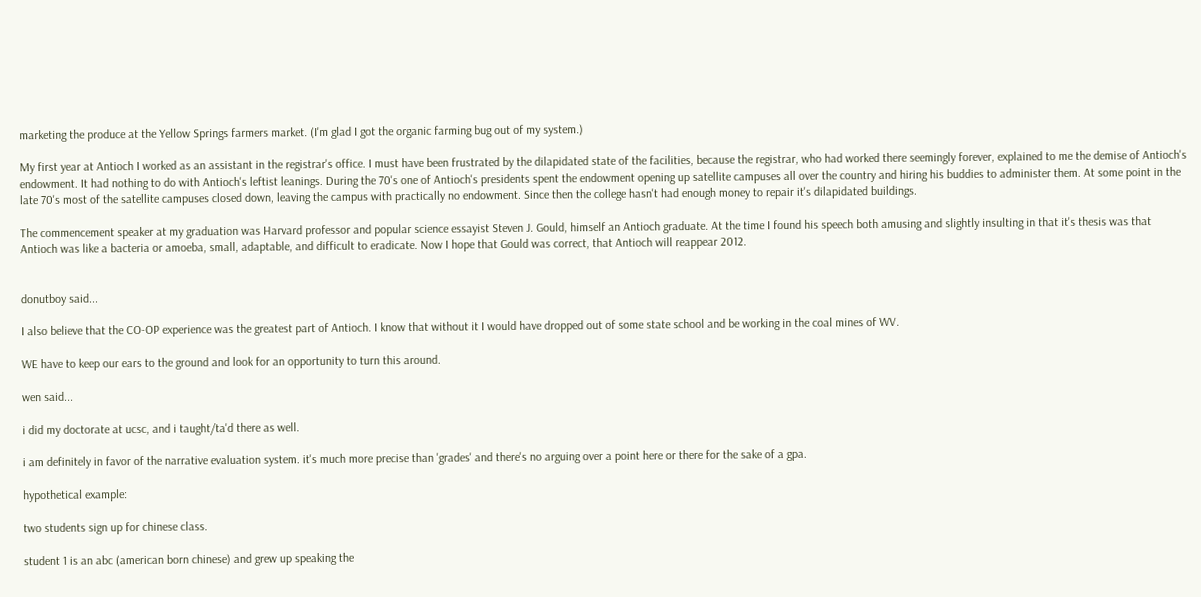marketing the produce at the Yellow Springs farmers market. (I'm glad I got the organic farming bug out of my system.)

My first year at Antioch I worked as an assistant in the registrar's office. I must have been frustrated by the dilapidated state of the facilities, because the registrar, who had worked there seemingly forever, explained to me the demise of Antioch's endowment. It had nothing to do with Antioch's leftist leanings. During the 70's one of Antioch's presidents spent the endowment opening up satellite campuses all over the country and hiring his buddies to administer them. At some point in the late 70's most of the satellite campuses closed down, leaving the campus with practically no endowment. Since then the college hasn't had enough money to repair it's dilapidated buildings.

The commencement speaker at my graduation was Harvard professor and popular science essayist Steven J. Gould, himself an Antioch graduate. At the time I found his speech both amusing and slightly insulting in that it's thesis was that Antioch was like a bacteria or amoeba, small, adaptable, and difficult to eradicate. Now I hope that Gould was correct, that Antioch will reappear 2012.


donutboy said...

I also believe that the CO-OP experience was the greatest part of Antioch. I know that without it I would have dropped out of some state school and be working in the coal mines of WV.

WE have to keep our ears to the ground and look for an opportunity to turn this around.

wen said...

i did my doctorate at ucsc, and i taught/ta'd there as well.

i am definitely in favor of the narrative evaluation system. it's much more precise than 'grades' and there's no arguing over a point here or there for the sake of a gpa.

hypothetical example:

two students sign up for chinese class.

student 1 is an abc (american born chinese) and grew up speaking the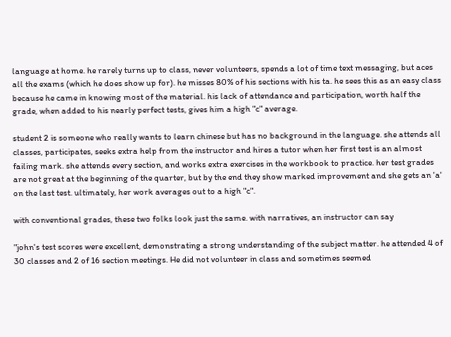language at home. he rarely turns up to class, never volunteers, spends a lot of time text messaging, but aces all the exams (which he does show up for). he misses 80% of his sections with his ta. he sees this as an easy class because he came in knowing most of the material. his lack of attendance and participation, worth half the grade, when added to his nearly perfect tests, gives him a high "c" average.

student 2 is someone who really wants to learn chinese but has no background in the language. she attends all classes, participates, seeks extra help from the instructor and hires a tutor when her first test is an almost failing mark. she attends every section, and works extra exercises in the workbook to practice. her test grades are not great at the beginning of the quarter, but by the end they show marked improvement and she gets an 'a' on the last test. ultimately, her work averages out to a high "c".

with conventional grades, these two folks look just the same. with narratives, an instructor can say

"john's test scores were excellent, demonstrating a strong understanding of the subject matter. he attended 4 of 30 classes and 2 of 16 section meetings. He did not volunteer in class and sometimes seemed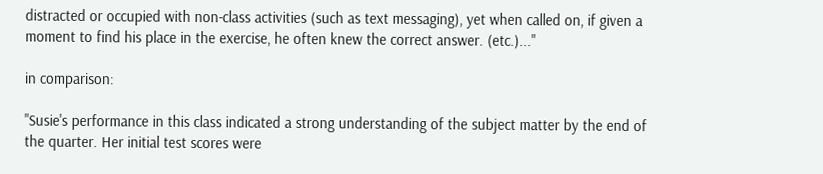distracted or occupied with non-class activities (such as text messaging), yet when called on, if given a moment to find his place in the exercise, he often knew the correct answer. (etc.)..."

in comparison:

"Susie's performance in this class indicated a strong understanding of the subject matter by the end of the quarter. Her initial test scores were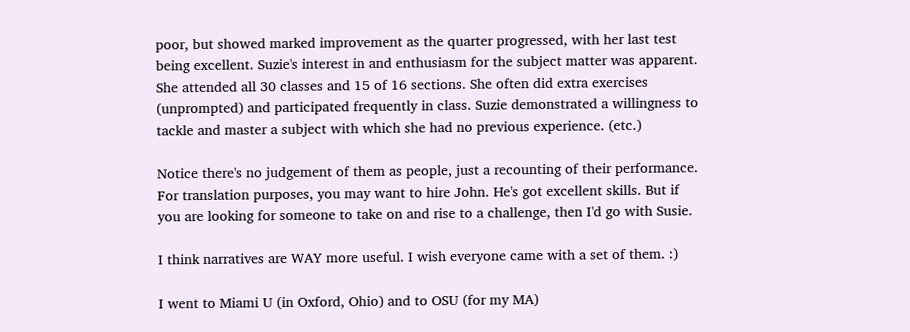poor, but showed marked improvement as the quarter progressed, with her last test being excellent. Suzie's interest in and enthusiasm for the subject matter was apparent. She attended all 30 classes and 15 of 16 sections. She often did extra exercises (unprompted) and participated frequently in class. Suzie demonstrated a willingness to tackle and master a subject with which she had no previous experience. (etc.)

Notice there's no judgement of them as people, just a recounting of their performance. For translation purposes, you may want to hire John. He's got excellent skills. But if you are looking for someone to take on and rise to a challenge, then I'd go with Susie.

I think narratives are WAY more useful. I wish everyone came with a set of them. :)

I went to Miami U (in Oxford, Ohio) and to OSU (for my MA)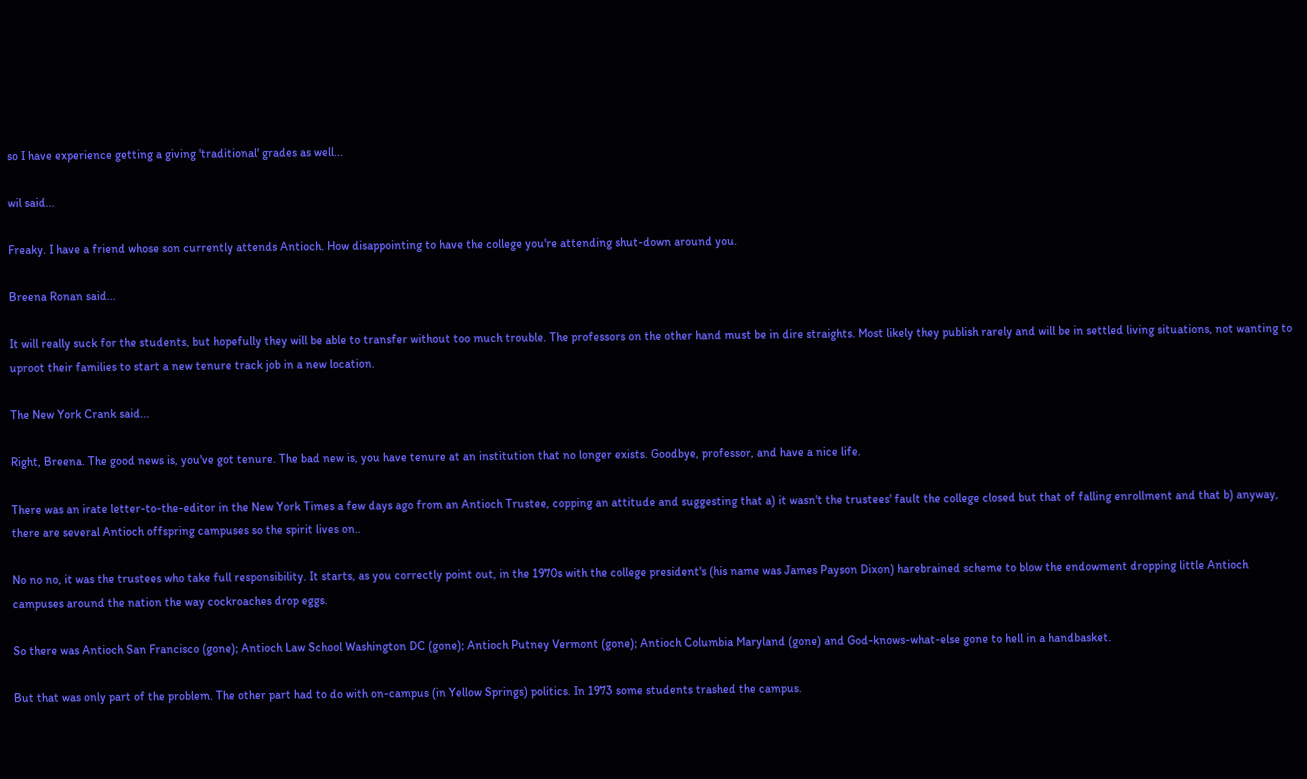so I have experience getting a giving 'traditional' grades as well...

wil said...

Freaky. I have a friend whose son currently attends Antioch. How disappointing to have the college you're attending shut-down around you.

Breena Ronan said...

It will really suck for the students, but hopefully they will be able to transfer without too much trouble. The professors on the other hand must be in dire straights. Most likely they publish rarely and will be in settled living situations, not wanting to uproot their families to start a new tenure track job in a new location.

The New York Crank said...

Right, Breena. The good news is, you've got tenure. The bad new is, you have tenure at an institution that no longer exists. Goodbye, professor, and have a nice life.

There was an irate letter-to-the-editor in the New York Times a few days ago from an Antioch Trustee, copping an attitude and suggesting that a) it wasn't the trustees' fault the college closed but that of falling enrollment and that b) anyway, there are several Antioch offspring campuses so the spirit lives on..

No no no, it was the trustees who take full responsibility. It starts, as you correctly point out, in the 1970s with the college president's (his name was James Payson Dixon) harebrained scheme to blow the endowment dropping little Antioch campuses around the nation the way cockroaches drop eggs.

So there was Antioch San Francisco (gone); Antioch Law School Washington DC (gone); Antioch Putney Vermont (gone); Antioch Columbia Maryland (gone) and God-knows-what-else gone to hell in a handbasket.

But that was only part of the problem. The other part had to do with on-campus (in Yellow Springs) politics. In 1973 some students trashed the campus.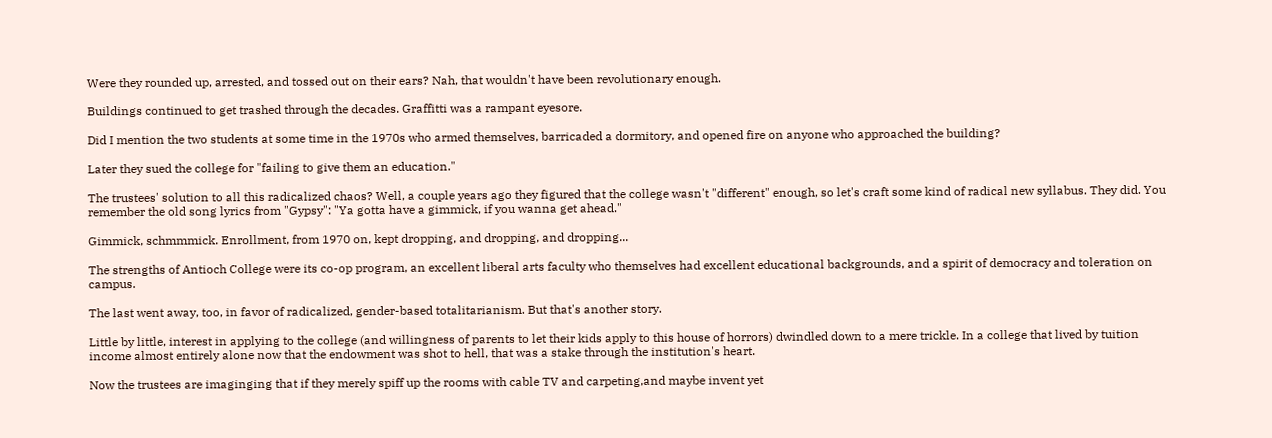Were they rounded up, arrested, and tossed out on their ears? Nah, that wouldn't have been revolutionary enough.

Buildings continued to get trashed through the decades. Graffitti was a rampant eyesore.

Did I mention the two students at some time in the 1970s who armed themselves, barricaded a dormitory, and opened fire on anyone who approached the building?

Later they sued the college for "failing to give them an education."

The trustees' solution to all this radicalized chaos? Well, a couple years ago they figured that the college wasn't "different" enough, so let's craft some kind of radical new syllabus. They did. You remember the old song lyrics from "Gypsy": "Ya gotta have a gimmick, if you wanna get ahead."

Gimmick, schmmmick. Enrollment, from 1970 on, kept dropping, and dropping, and dropping...

The strengths of Antioch College were its co-op program, an excellent liberal arts faculty who themselves had excellent educational backgrounds, and a spirit of democracy and toleration on campus.

The last went away, too, in favor of radicalized, gender-based totalitarianism. But that's another story.

Little by little, interest in applying to the college (and willingness of parents to let their kids apply to this house of horrors) dwindled down to a mere trickle. In a college that lived by tuition income almost entirely alone now that the endowment was shot to hell, that was a stake through the institution's heart.

Now the trustees are imaginging that if they merely spiff up the rooms with cable TV and carpeting,and maybe invent yet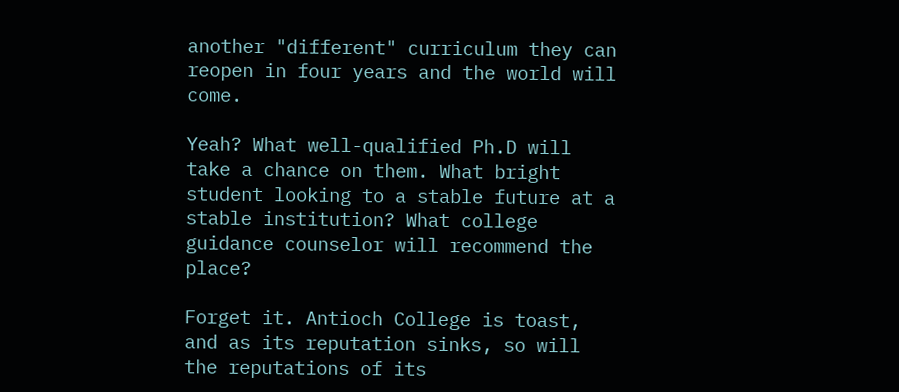another "different" curriculum they can reopen in four years and the world will come.

Yeah? What well-qualified Ph.D will take a chance on them. What bright student looking to a stable future at a stable institution? What college guidance counselor will recommend the place?

Forget it. Antioch College is toast, and as its reputation sinks, so will the reputations of its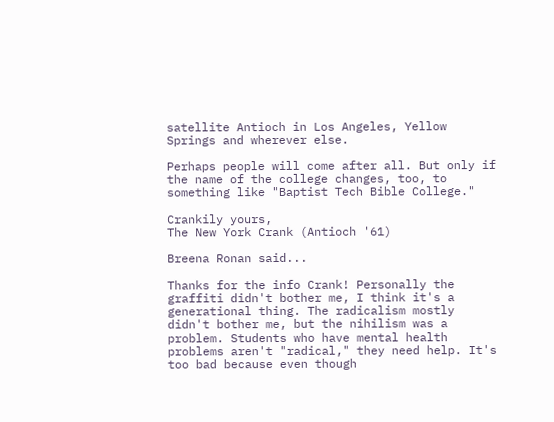satellite Antioch in Los Angeles, Yellow Springs and wherever else.

Perhaps people will come after all. But only if the name of the college changes, too, to something like "Baptist Tech Bible College."

Crankily yours,
The New York Crank (Antioch '61)

Breena Ronan said...

Thanks for the info Crank! Personally the graffiti didn't bother me, I think it's a generational thing. The radicalism mostly didn't bother me, but the nihilism was a problem. Students who have mental health problems aren't "radical," they need help. It's too bad because even though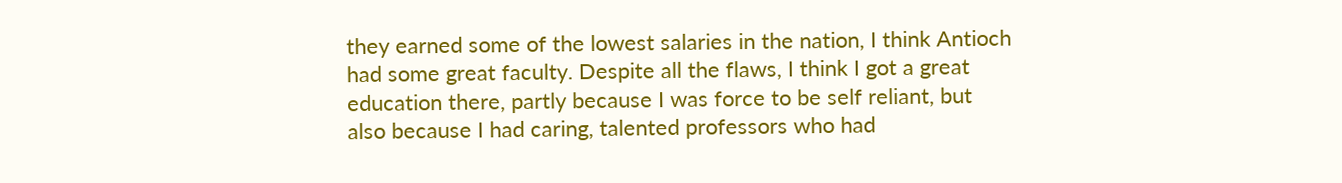they earned some of the lowest salaries in the nation, I think Antioch had some great faculty. Despite all the flaws, I think I got a great education there, partly because I was force to be self reliant, but also because I had caring, talented professors who had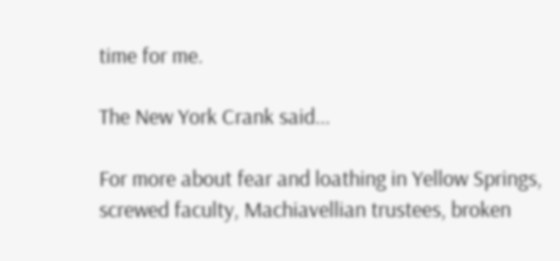time for me.

The New York Crank said...

For more about fear and loathing in Yellow Springs, screwed faculty, Machiavellian trustees, broken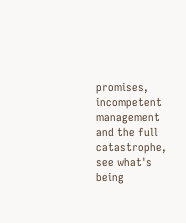promises, incompetent management and the full catastrophe, see what's being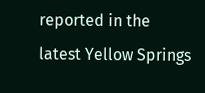reported in the latest Yellow Springs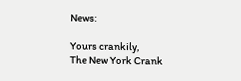News:

Yours crankily,
The New York Crank